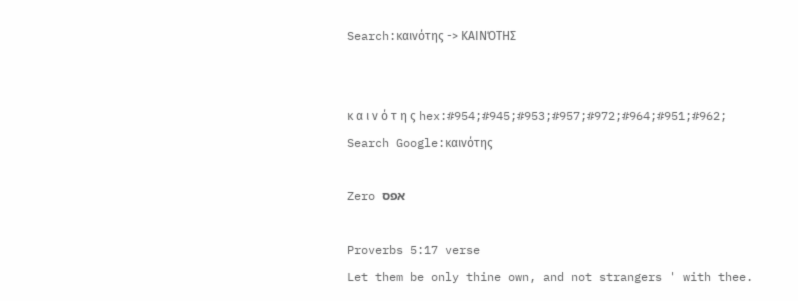Search:καινότης -> ΚΑΙΝΌΤΗΣ


κ α ι ν ό τ η ς hex:#954;#945;#953;#957;#972;#964;#951;#962;
Search Google:καινότης

Zero אפס

Proverbs 5:17 verse
Let them be only thine own, and not strangers ' with thee.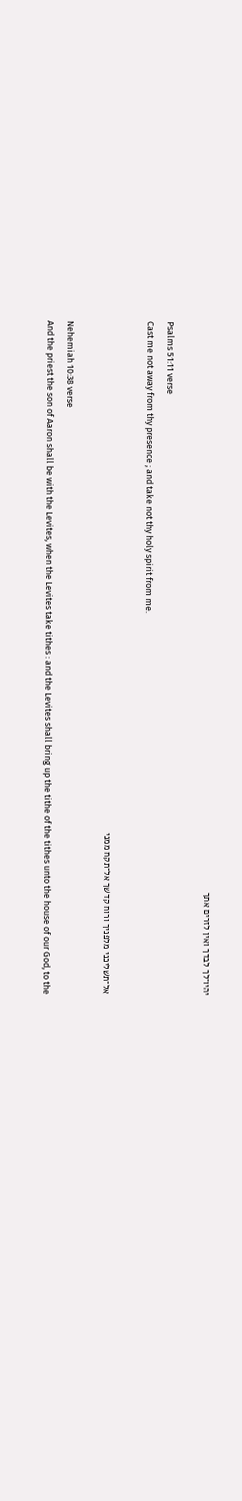יהיו־לך לבדך ואין לזרים אתך

Psalms 51:11 verse
Cast me not away from thy presence ; and take not thy holy spirit from me.

אל־תשׁליכני מלפניך ורוח קדשׁך אל־תקח ממני

Nehemiah 10:38 verse
And the priest the son of Aaron shall be with the Levites, when the Levites take tithes : and the Levites shall bring up the tithe of the tithes unto the house of our God, to the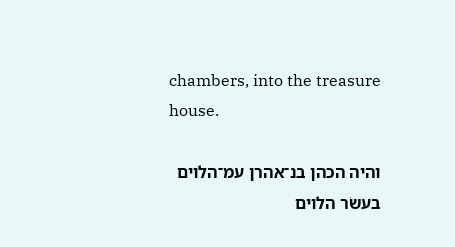chambers, into the treasure house.

והיה הכהן בנ־אהרן עמ־הלוים בעשׂר הלוים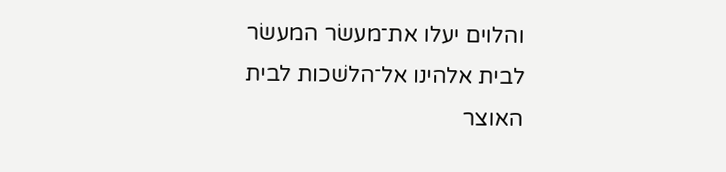והלוים יעלו את־מעשׂר המעשׂר לבית אלהינו אל־הלשׁכות לבית האוצר